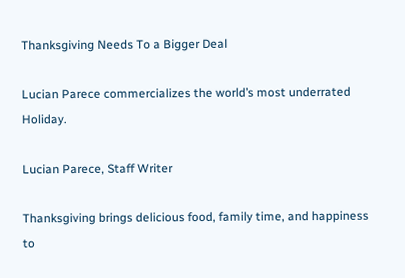Thanksgiving Needs To a Bigger Deal

Lucian Parece commercializes the world’s most underrated Holiday.

Lucian Parece, Staff Writer

Thanksgiving brings delicious food, family time, and happiness to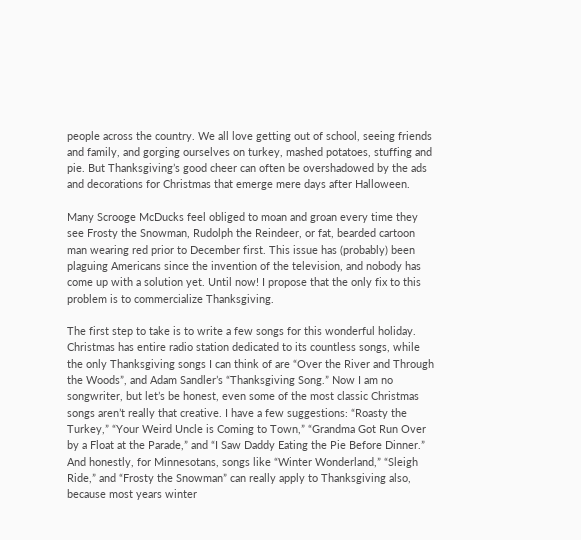people across the country. We all love getting out of school, seeing friends and family, and gorging ourselves on turkey, mashed potatoes, stuffing and pie. But Thanksgiving’s good cheer can often be overshadowed by the ads and decorations for Christmas that emerge mere days after Halloween.

Many Scrooge McDucks feel obliged to moan and groan every time they see Frosty the Snowman, Rudolph the Reindeer, or fat, bearded cartoon man wearing red prior to December first. This issue has (probably) been plaguing Americans since the invention of the television, and nobody has come up with a solution yet. Until now! I propose that the only fix to this problem is to commercialize Thanksgiving.

The first step to take is to write a few songs for this wonderful holiday. Christmas has entire radio station dedicated to its countless songs, while the only Thanksgiving songs I can think of are “Over the River and Through the Woods”, and Adam Sandler’s “Thanksgiving Song.” Now I am no songwriter, but let’s be honest, even some of the most classic Christmas songs aren’t really that creative. I have a few suggestions: “Roasty the Turkey,” “Your Weird Uncle is Coming to Town,” “Grandma Got Run Over by a Float at the Parade,” and “I Saw Daddy Eating the Pie Before Dinner.” And honestly, for Minnesotans, songs like “Winter Wonderland,” “Sleigh Ride,” and “Frosty the Snowman” can really apply to Thanksgiving also, because most years winter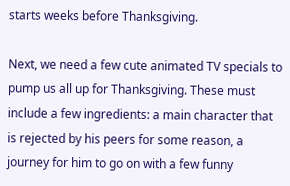starts weeks before Thanksgiving.

Next, we need a few cute animated TV specials to pump us all up for Thanksgiving. These must include a few ingredients: a main character that is rejected by his peers for some reason, a journey for him to go on with a few funny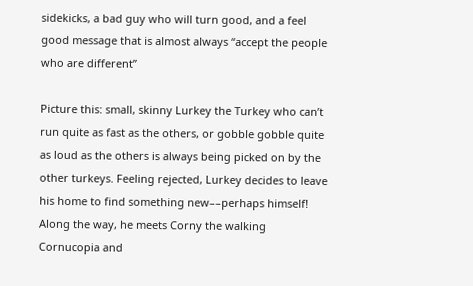sidekicks, a bad guy who will turn good, and a feel good message that is almost always “accept the people who are different”

Picture this: small, skinny Lurkey the Turkey who can’t run quite as fast as the others, or gobble gobble quite as loud as the others is always being picked on by the other turkeys. Feeling rejected, Lurkey decides to leave his home to find something new––perhaps himself! Along the way, he meets Corny the walking Cornucopia and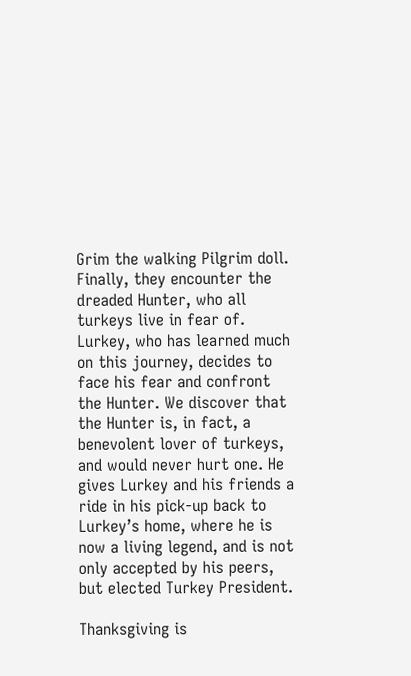Grim the walking Pilgrim doll. Finally, they encounter the dreaded Hunter, who all turkeys live in fear of. Lurkey, who has learned much on this journey, decides to face his fear and confront the Hunter. We discover that the Hunter is, in fact, a benevolent lover of turkeys, and would never hurt one. He gives Lurkey and his friends a ride in his pick-up back to Lurkey’s home, where he is now a living legend, and is not only accepted by his peers, but elected Turkey President.

Thanksgiving is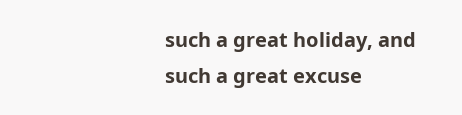such a great holiday, and such a great excuse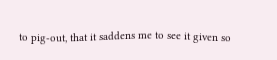to pig-out, that it saddens me to see it given so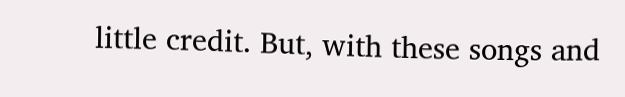little credit. But, with these songs and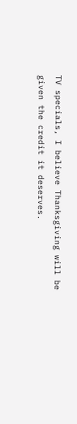TV specials, I believe Thanksgiving will be given the credit it deserves.